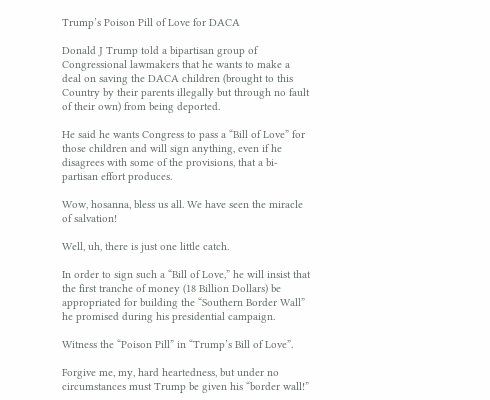Trump’s Poison Pill of Love for DACA

Donald J Trump told a bipartisan group of Congressional lawmakers that he wants to make a deal on saving the DACA children (brought to this Country by their parents illegally but through no fault of their own) from being deported.

He said he wants Congress to pass a “Bill of Love” for those children and will sign anything, even if he disagrees with some of the provisions, that a bi-partisan effort produces.

Wow, hosanna, bless us all. We have seen the miracle of salvation!

Well, uh, there is just one little catch.

In order to sign such a “Bill of Love,” he will insist that  the first tranche of money (18 Billion Dollars) be appropriated for building the “Southern Border Wall” he promised during his presidential campaign.

Witness the “Poison Pill” in “Trump’s Bill of Love”.

Forgive me, my, hard heartedness, but under no circumstances must Trump be given his “border wall!”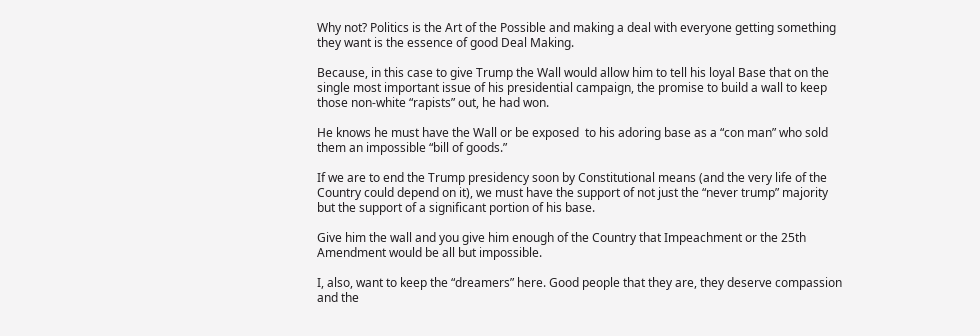Why not? Politics is the Art of the Possible and making a deal with everyone getting something they want is the essence of good Deal Making.

Because, in this case to give Trump the Wall would allow him to tell his loyal Base that on the single most important issue of his presidential campaign, the promise to build a wall to keep those non-white “rapists” out, he had won.

He knows he must have the Wall or be exposed  to his adoring base as a “con man” who sold them an impossible “bill of goods.”

If we are to end the Trump presidency soon by Constitutional means (and the very life of the Country could depend on it), we must have the support of not just the “never trump” majority  but the support of a significant portion of his base.

Give him the wall and you give him enough of the Country that Impeachment or the 25th Amendment would be all but impossible.

I, also, want to keep the “dreamers” here. Good people that they are, they deserve compassion and the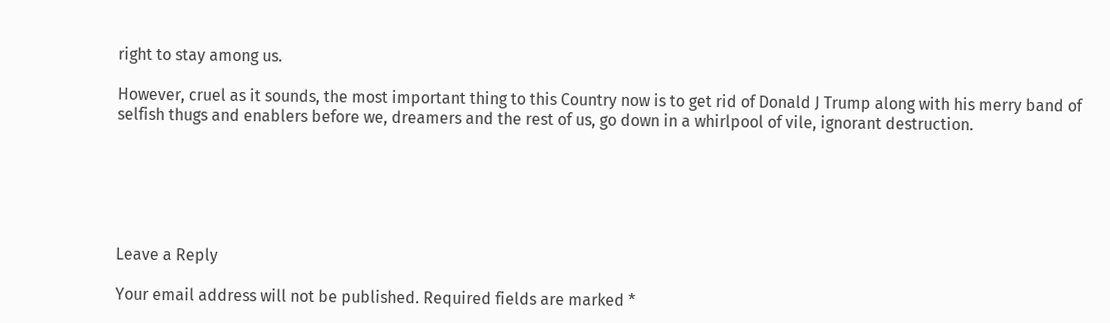right to stay among us.

However, cruel as it sounds, the most important thing to this Country now is to get rid of Donald J Trump along with his merry band of  selfish thugs and enablers before we, dreamers and the rest of us, go down in a whirlpool of vile, ignorant destruction.






Leave a Reply

Your email address will not be published. Required fields are marked *